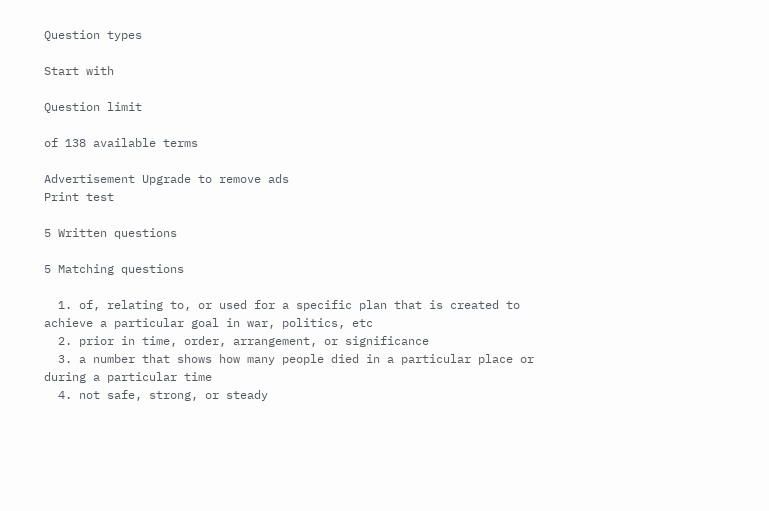Question types

Start with

Question limit

of 138 available terms

Advertisement Upgrade to remove ads
Print test

5 Written questions

5 Matching questions

  1. of, relating to, or used for a specific plan that is created to achieve a particular goal in war, politics, etc
  2. prior in time, order, arrangement, or significance
  3. a number that shows how many people died in a particular place or during a particular time
  4. not safe, strong, or steady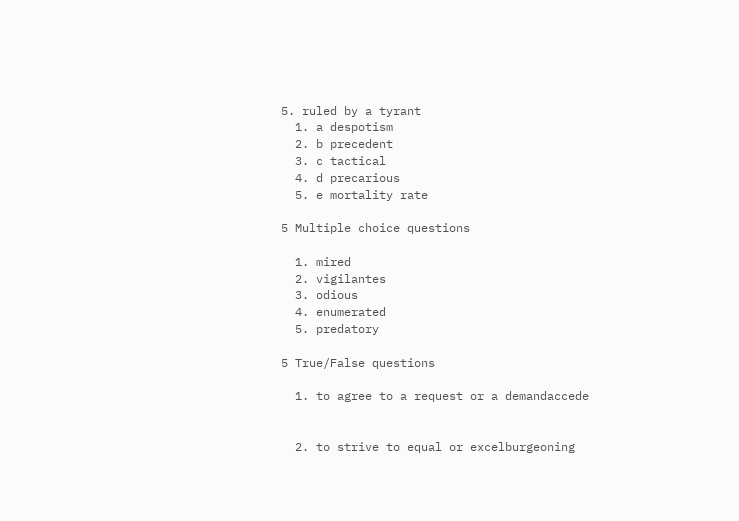5. ruled by a tyrant
  1. a despotism
  2. b precedent
  3. c tactical
  4. d precarious
  5. e mortality rate

5 Multiple choice questions

  1. mired
  2. vigilantes
  3. odious
  4. enumerated
  5. predatory

5 True/False questions

  1. to agree to a request or a demandaccede


  2. to strive to equal or excelburgeoning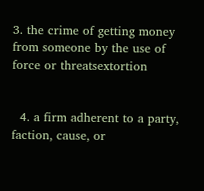3. the crime of getting money from someone by the use of force or threatsextortion


  4. a firm adherent to a party, faction, cause, or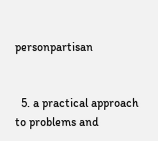personpartisan


  5. a practical approach to problems and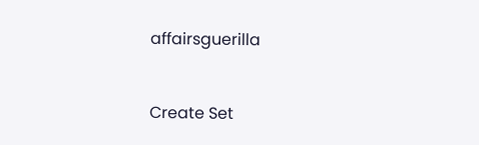affairsguerilla


Create Set